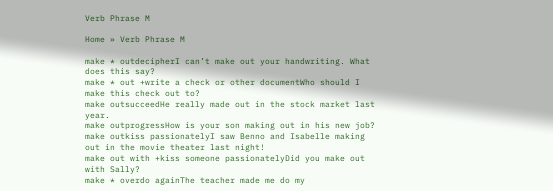Verb Phrase M

Home » Verb Phrase M

make * outdecipherI can’t make out your handwriting. What does this say?
make * out +write a check or other documentWho should I make this check out to?
make outsucceedHe really made out in the stock market last year.
make outprogressHow is your son making out in his new job?
make outkiss passionatelyI saw Benno and Isabelle making out in the movie theater last night!
make out with +kiss someone passionatelyDid you make out with Sally?
make * overdo againThe teacher made me do my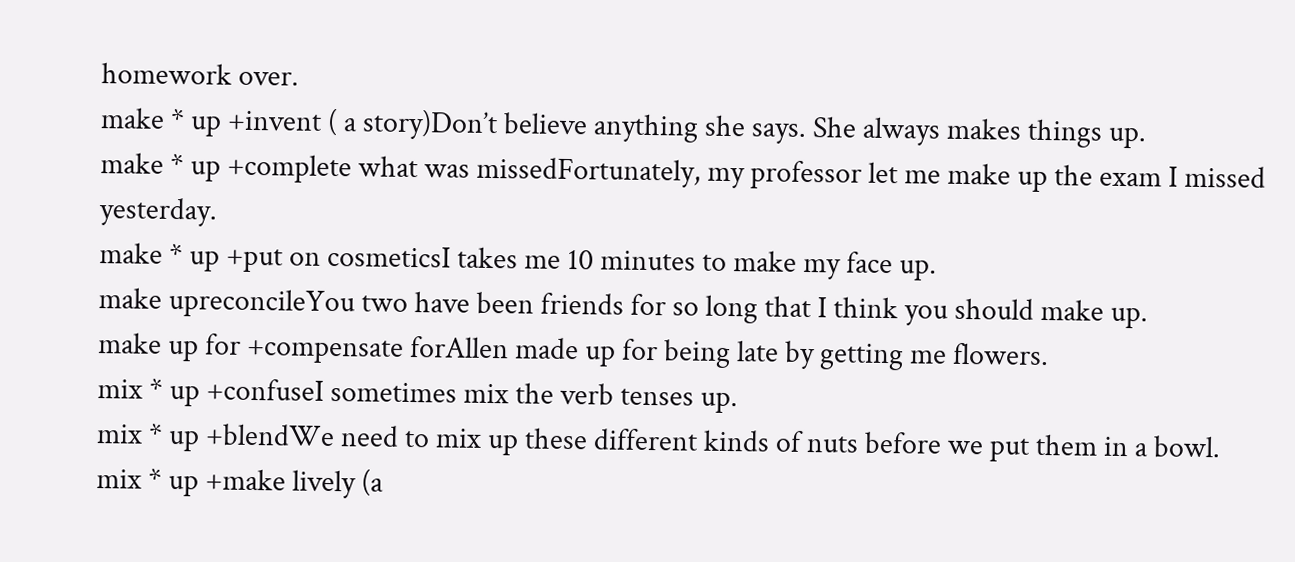homework over.
make * up +invent ( a story)Don’t believe anything she says. She always makes things up.
make * up +complete what was missedFortunately, my professor let me make up the exam I missed yesterday.
make * up +put on cosmeticsI takes me 10 minutes to make my face up.
make upreconcileYou two have been friends for so long that I think you should make up.
make up for +compensate forAllen made up for being late by getting me flowers.
mix * up +confuseI sometimes mix the verb tenses up.
mix * up +blendWe need to mix up these different kinds of nuts before we put them in a bowl.
mix * up +make lively (a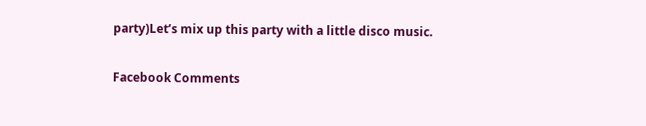party)Let’s mix up this party with a little disco music.

Facebook Comments